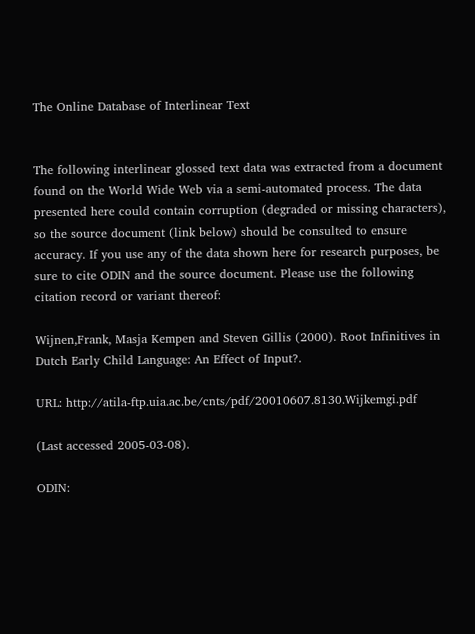The Online Database of Interlinear Text


The following interlinear glossed text data was extracted from a document found on the World Wide Web via a semi-automated process. The data presented here could contain corruption (degraded or missing characters), so the source document (link below) should be consulted to ensure accuracy. If you use any of the data shown here for research purposes, be sure to cite ODIN and the source document. Please use the following citation record or variant thereof:

Wijnen,Frank, Masja Kempen and Steven Gillis (2000). Root Infinitives in Dutch Early Child Language: An Effect of Input?.

URL: http://atila-ftp.uia.ac.be/cnts/pdf/20010607.8130.Wijkemgi.pdf

(Last accessed 2005-03-08).

ODIN: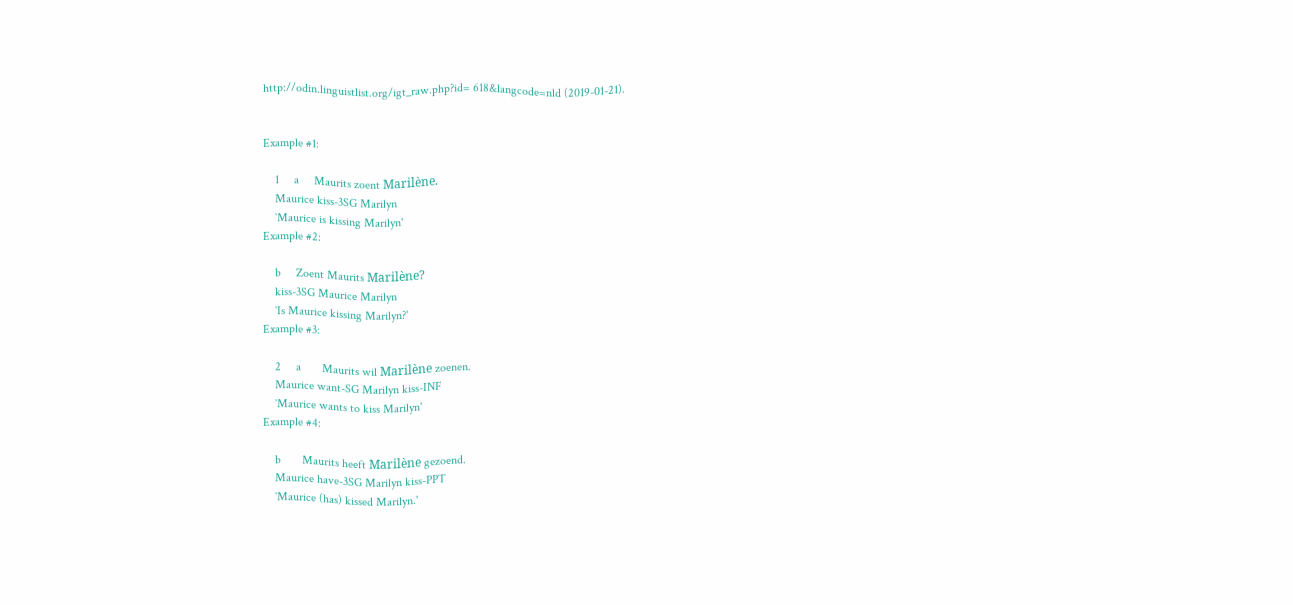http://odin.linguistlist.org/igt_raw.php?id= 618&langcode=nld (2019-01-21).


Example #1:

    1     a     Maurits zoent Marilène.
    Maurice kiss-3SG Marilyn
    `Maurice is kissing Marilyn'
Example #2:

    b     Zoent Maurits Marilène?
    kiss-3SG Maurice Marilyn
    `Is Maurice kissing Marilyn?'
Example #3:

    2     a       Maurits wil Marilène zoenen.
    Maurice want-SG Marilyn kiss-INF
    `Maurice wants to kiss Marilyn'
Example #4:

    b       Maurits heeft Marilène gezoend.
    Maurice have-3SG Marilyn kiss-PPT
    `Maurice (has) kissed Marilyn.'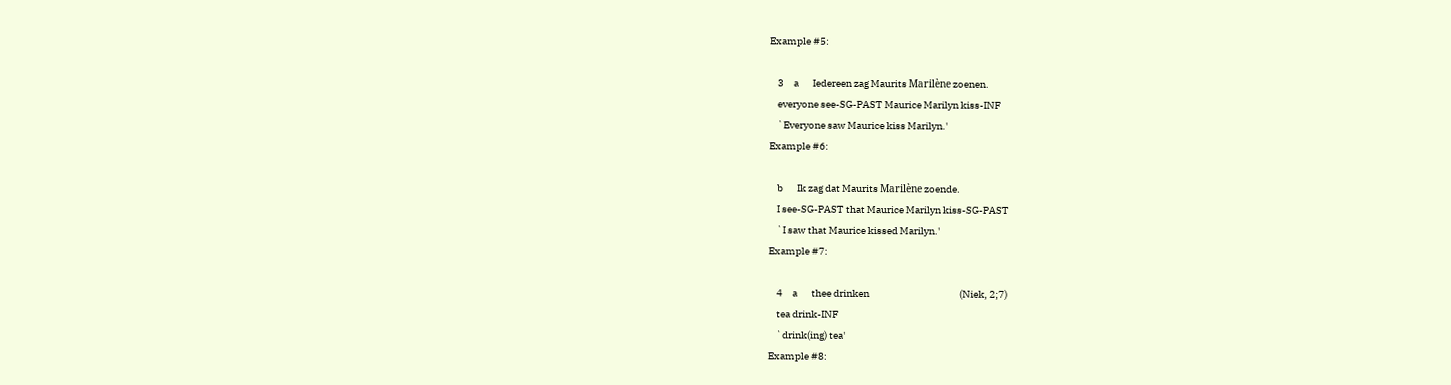Example #5:

    3     a       Iedereen zag Maurits Marilène zoenen.
    everyone see-SG-PAST Maurice Marilyn kiss-INF
    `Everyone saw Maurice kiss Marilyn.'
Example #6:

    b       Ik zag dat Maurits Marilène zoende.
    I see-SG-PAST that Maurice Marilyn kiss-SG-PAST
    `I saw that Maurice kissed Marilyn.'
Example #7:

    4     a       thee drinken                                             (Niek, 2;7)
    tea drink-INF
    `drink(ing) tea'
Example #8: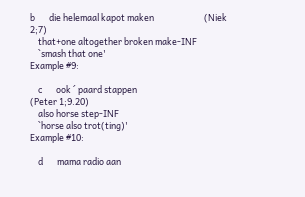b       die helemaal kapot maken                         (Niek 2;7)
    that+one altogether broken make-INF
    `smash that one'
Example #9:

    c       ook ´ paard stappen                                      (Peter 1;9.20)
    also horse step-INF
    `horse also trot(ting)'
Example #10:

    d       mama radio aan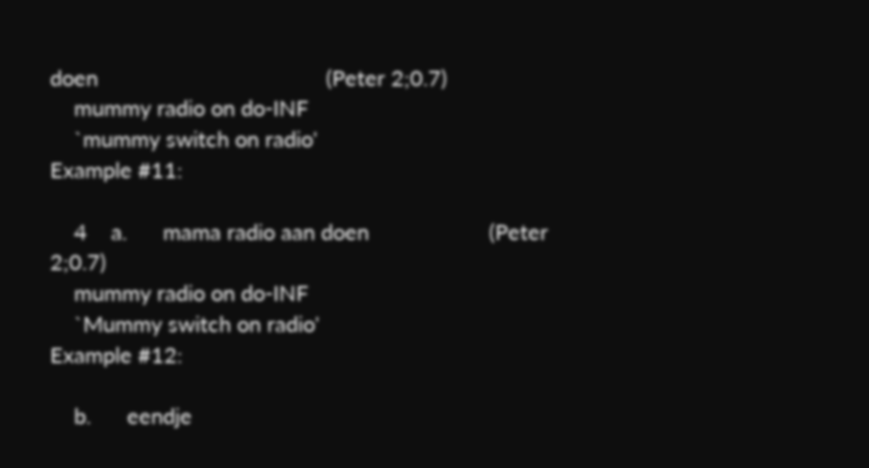doen                                      (Peter 2;0.7)
    mummy radio on do-INF
    `mummy switch on radio'
Example #11:

    4    a.      mama radio aan doen                    (Peter 2;0.7)
    mummy radio on do-INF
    `Mummy switch on radio'
Example #12:

    b.      eendje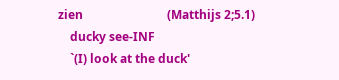zien                            (Matthijs 2;5.1)
    ducky see-INF
    `(I) look at the duck'